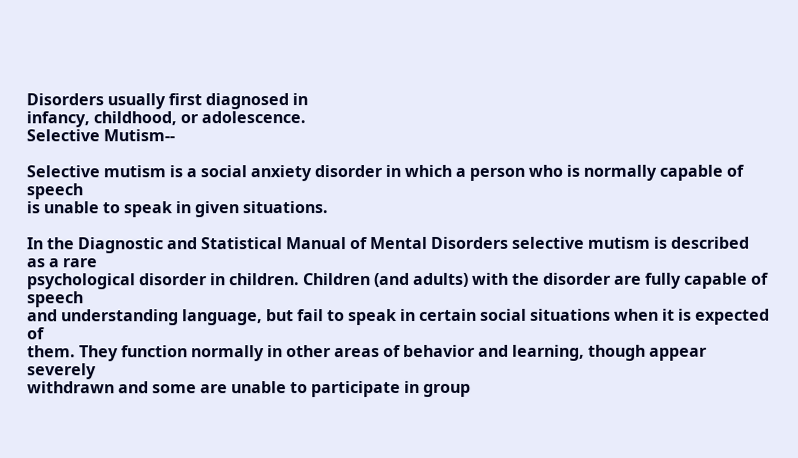Disorders usually first diagnosed in
infancy, childhood, or adolescence.
Selective Mutism--

Selective mutism is a social anxiety disorder in which a person who is normally capable of speech
is unable to speak in given situations.

In the Diagnostic and Statistical Manual of Mental Disorders selective mutism is described as a rare
psychological disorder in children. Children (and adults) with the disorder are fully capable of speech
and understanding language, but fail to speak in certain social situations when it is expected of
them. They function normally in other areas of behavior and learning, though appear severely
withdrawn and some are unable to participate in group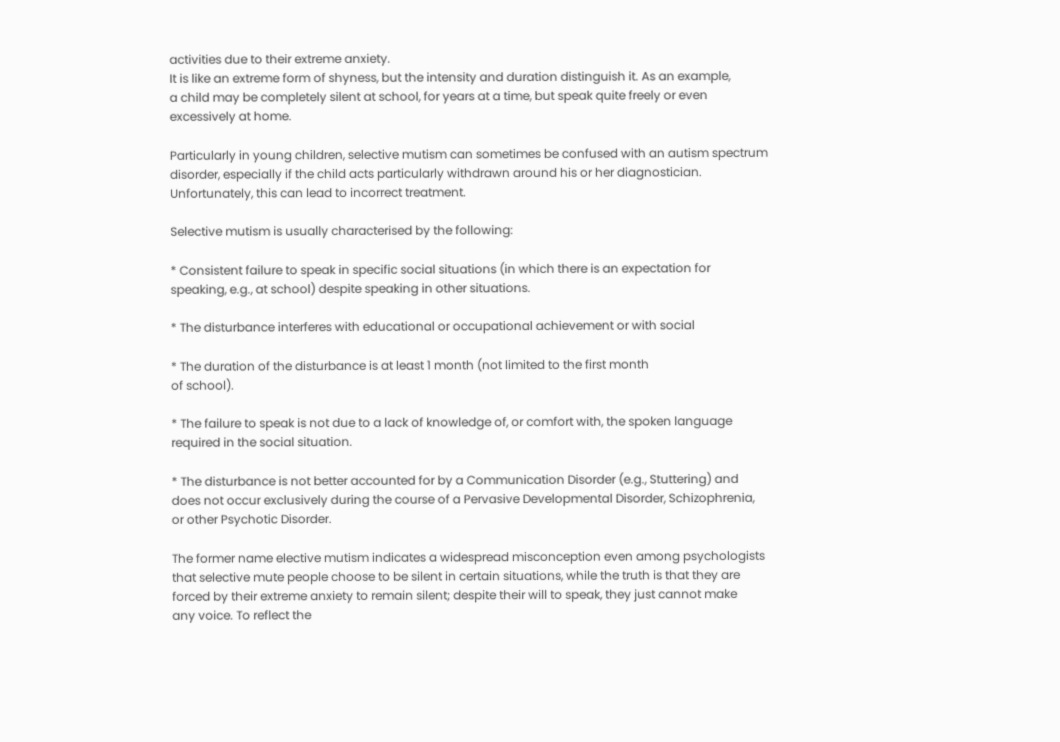activities due to their extreme anxiety.
It is like an extreme form of shyness, but the intensity and duration distinguish it. As an example,
a child may be completely silent at school, for years at a time, but speak quite freely or even
excessively at home.

Particularly in young children, selective mutism can sometimes be confused with an autism spectrum
disorder, especially if the child acts particularly withdrawn around his or her diagnostician.
Unfortunately, this can lead to incorrect treatment.

Selective mutism is usually characterised by the following:

* Consistent failure to speak in specific social situations (in which there is an expectation for
speaking, e.g., at school) despite speaking in other situations.

* The disturbance interferes with educational or occupational achievement or with social

* The duration of the disturbance is at least 1 month (not limited to the first month
of school).

* The failure to speak is not due to a lack of knowledge of, or comfort with, the spoken language
required in the social situation.

* The disturbance is not better accounted for by a Communication Disorder (e.g., Stuttering) and
does not occur exclusively during the course of a Pervasive Developmental Disorder, Schizophrenia,
or other Psychotic Disorder.

The former name elective mutism indicates a widespread misconception even among psychologists
that selective mute people choose to be silent in certain situations, while the truth is that they are
forced by their extreme anxiety to remain silent; despite their will to speak, they just cannot make
any voice. To reflect the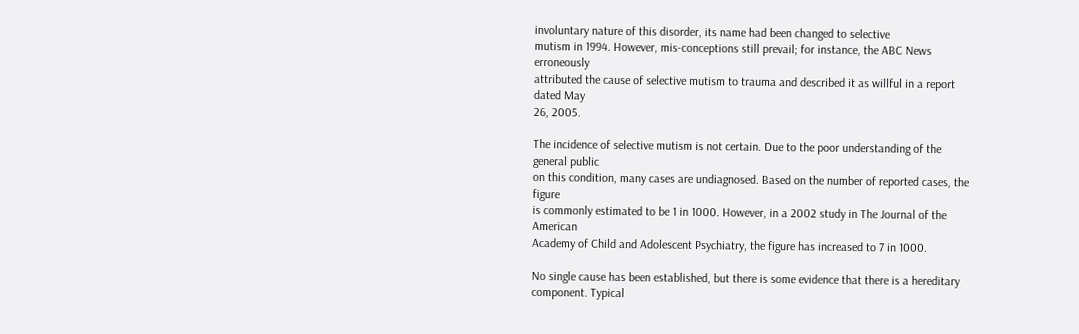involuntary nature of this disorder, its name had been changed to selective
mutism in 1994. However, mis-conceptions still prevail; for instance, the ABC News erroneously
attributed the cause of selective mutism to trauma and described it as willful in a report dated May
26, 2005.

The incidence of selective mutism is not certain. Due to the poor understanding of the general public
on this condition, many cases are undiagnosed. Based on the number of reported cases, the figure
is commonly estimated to be 1 in 1000. However, in a 2002 study in The Journal of the American
Academy of Child and Adolescent Psychiatry, the figure has increased to 7 in 1000.

No single cause has been established, but there is some evidence that there is a hereditary
component. Typical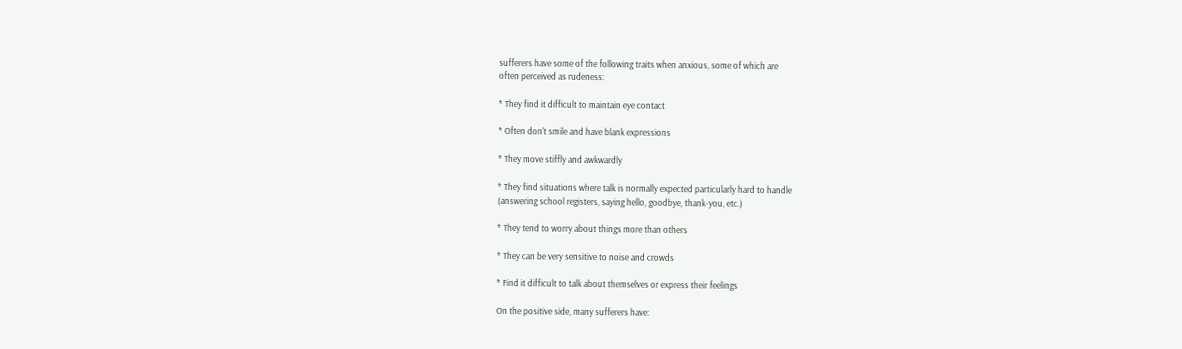sufferers have some of the following traits when anxious, some of which are
often perceived as rudeness:

* They find it difficult to maintain eye contact

* Often don't smile and have blank expressions

* They move stiffly and awkwardly

* They find situations where talk is normally expected particularly hard to handle
(answering school registers, saying hello, goodbye, thank-you, etc.)

* They tend to worry about things more than others

* They can be very sensitive to noise and crowds

* Find it difficult to talk about themselves or express their feelings

On the positive side, many sufferers have: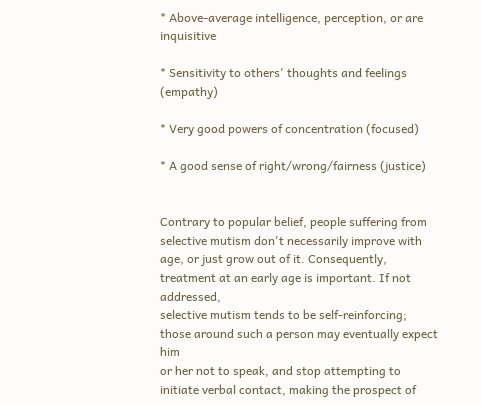* Above-average intelligence, perception, or are inquisitive

* Sensitivity to others' thoughts and feelings (empathy)

* Very good powers of concentration (focused)

* A good sense of right/wrong/fairness (justice)


Contrary to popular belief, people suffering from selective mutism don't necessarily improve with
age, or just grow out of it. Consequently, treatment at an early age is important. If not addressed,
selective mutism tends to be self-reinforcing; those around such a person may eventually expect him
or her not to speak, and stop attempting to initiate verbal contact, making the prospect of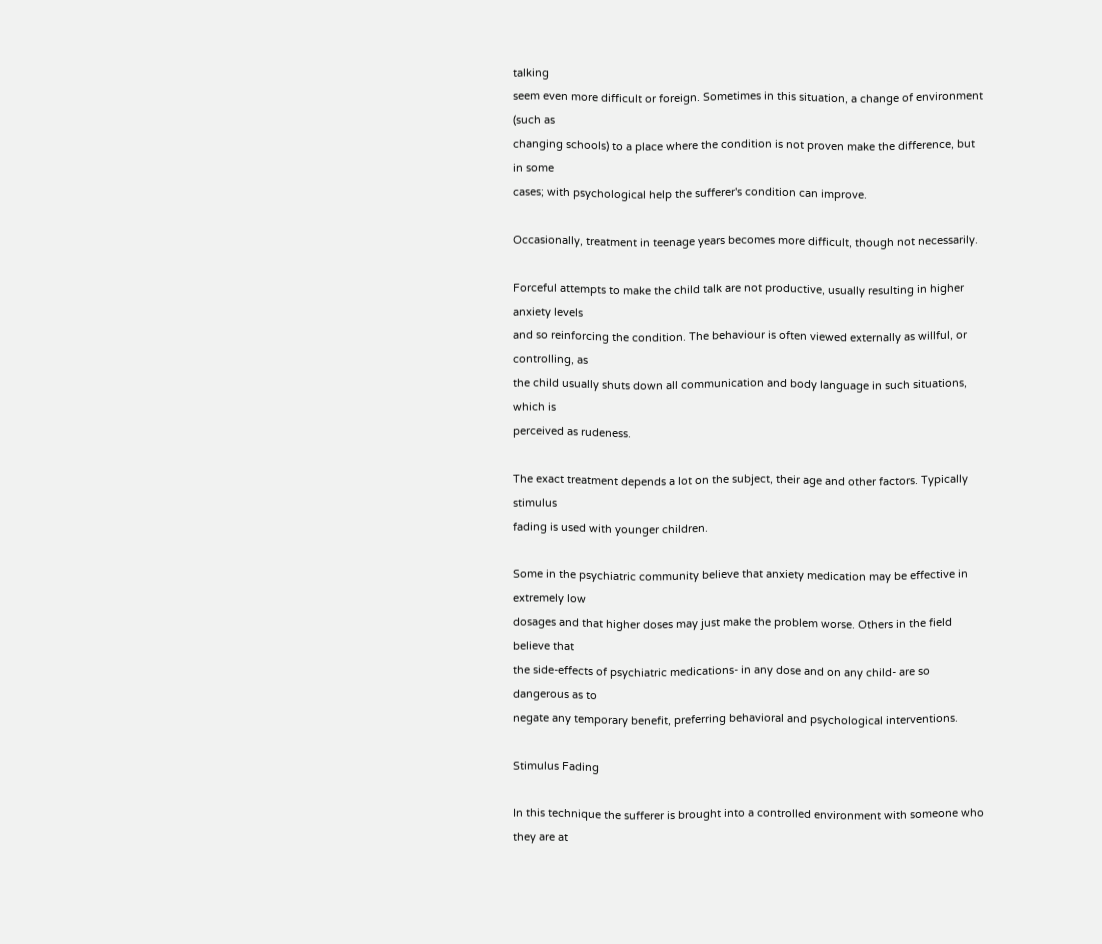talking
seem even more difficult or foreign. Sometimes in this situation, a change of environment (such as
changing schools) to a place where the condition is not proven make the difference, but in some
cases; with psychological help the sufferer's condition can improve.

Occasionally, treatment in teenage years becomes more difficult, though not necessarily.

Forceful attempts to make the child talk are not productive, usually resulting in higher anxiety levels
and so reinforcing the condition. The behaviour is often viewed externally as willful, or controlling, as
the child usually shuts down all communication and body language in such situations, which is
perceived as rudeness.

The exact treatment depends a lot on the subject, their age and other factors. Typically stimulus
fading is used with younger children.

Some in the psychiatric community believe that anxiety medication may be effective in extremely low
dosages and that higher doses may just make the problem worse. Others in the field believe that
the side-effects of psychiatric medications- in any dose and on any child- are so dangerous as to
negate any temporary benefit, preferring behavioral and psychological interventions.

Stimulus Fading

In this technique the sufferer is brought into a controlled environment with someone who they are at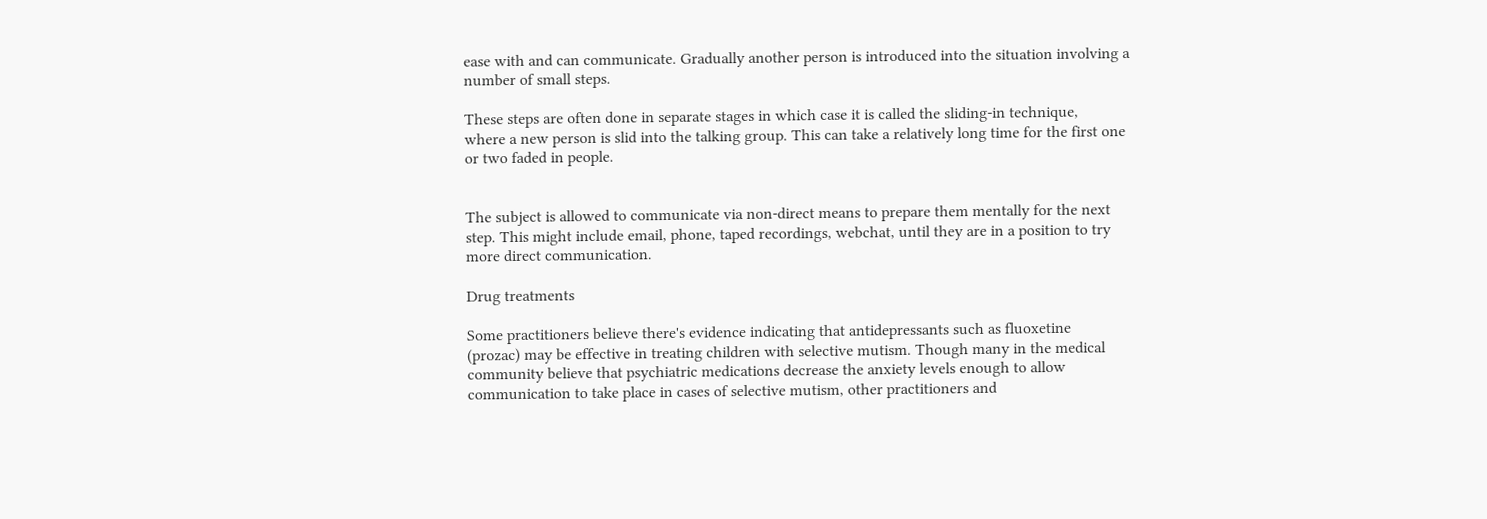ease with and can communicate. Gradually another person is introduced into the situation involving a
number of small steps.

These steps are often done in separate stages in which case it is called the sliding-in technique,
where a new person is slid into the talking group. This can take a relatively long time for the first one
or two faded in people.


The subject is allowed to communicate via non-direct means to prepare them mentally for the next
step. This might include email, phone, taped recordings, webchat, until they are in a position to try
more direct communication.

Drug treatments

Some practitioners believe there's evidence indicating that antidepressants such as fluoxetine
(prozac) may be effective in treating children with selective mutism. Though many in the medical
community believe that psychiatric medications decrease the anxiety levels enough to allow
communication to take place in cases of selective mutism, other practitioners and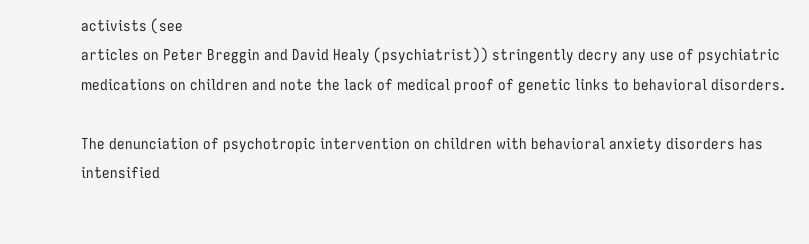activists (see
articles on Peter Breggin and David Healy (psychiatrist)) stringently decry any use of psychiatric
medications on children and note the lack of medical proof of genetic links to behavioral disorders.

The denunciation of psychotropic intervention on children with behavioral anxiety disorders has
intensified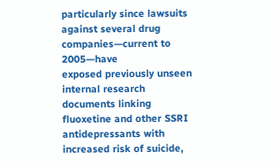particularly since lawsuits against several drug companies—current to 2005—have
exposed previously unseen internal research documents linking fluoxetine and other SSRI
antidepressants with increased risk of suicide,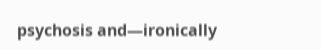psychosis and—ironically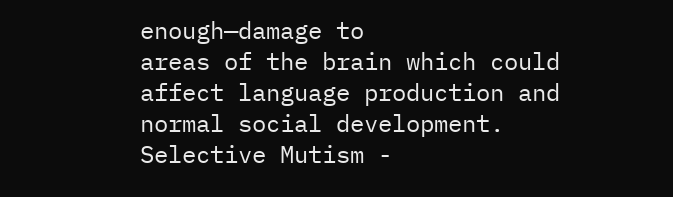enough—damage to
areas of the brain which could affect language production and normal social development.
Selective Mutism -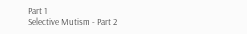Part 1
Selective Mutism - Part 2